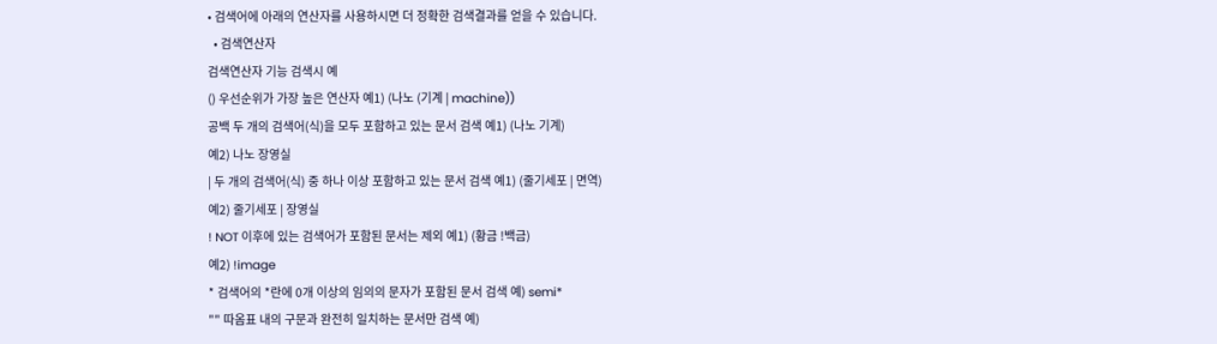• 검색어에 아래의 연산자를 사용하시면 더 정확한 검색결과를 얻을 수 있습니다.
  • 검색연산자
검색연산자 기능 검색시 예
() 우선순위가 가장 높은 연산자 예1) (나노 (기계 | machine))
공백 두 개의 검색어(식)을 모두 포함하고 있는 문서 검색 예1) (나노 기계)
예2) 나노 장영실
| 두 개의 검색어(식) 중 하나 이상 포함하고 있는 문서 검색 예1) (줄기세포 | 면역)
예2) 줄기세포 | 장영실
! NOT 이후에 있는 검색어가 포함된 문서는 제외 예1) (황금 !백금)
예2) !image
* 검색어의 *란에 0개 이상의 임의의 문자가 포함된 문서 검색 예) semi*
"" 따옴표 내의 구문과 완전히 일치하는 문서만 검색 예)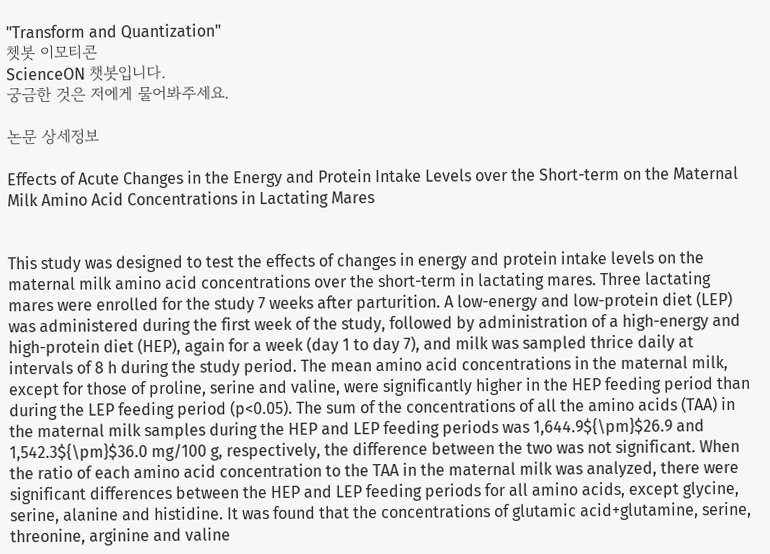"Transform and Quantization"
쳇봇 이모티콘
ScienceON 챗봇입니다.
궁금한 것은 저에게 물어봐주세요.

논문 상세정보

Effects of Acute Changes in the Energy and Protein Intake Levels over the Short-term on the Maternal Milk Amino Acid Concentrations in Lactating Mares


This study was designed to test the effects of changes in energy and protein intake levels on the maternal milk amino acid concentrations over the short-term in lactating mares. Three lactating mares were enrolled for the study 7 weeks after parturition. A low-energy and low-protein diet (LEP) was administered during the first week of the study, followed by administration of a high-energy and high-protein diet (HEP), again for a week (day 1 to day 7), and milk was sampled thrice daily at intervals of 8 h during the study period. The mean amino acid concentrations in the maternal milk, except for those of proline, serine and valine, were significantly higher in the HEP feeding period than during the LEP feeding period (p<0.05). The sum of the concentrations of all the amino acids (TAA) in the maternal milk samples during the HEP and LEP feeding periods was 1,644.9${\pm}$26.9 and 1,542.3${\pm}$36.0 mg/100 g, respectively, the difference between the two was not significant. When the ratio of each amino acid concentration to the TAA in the maternal milk was analyzed, there were significant differences between the HEP and LEP feeding periods for all amino acids, except glycine, serine, alanine and histidine. It was found that the concentrations of glutamic acid+glutamine, serine, threonine, arginine and valine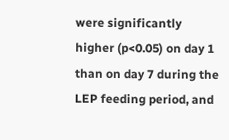were significantly higher (p<0.05) on day 1 than on day 7 during the LEP feeding period, and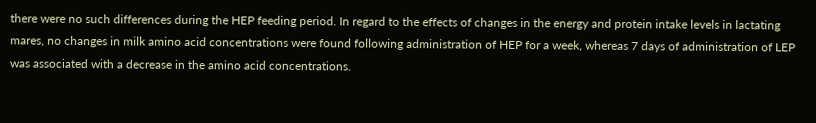there were no such differences during the HEP feeding period. In regard to the effects of changes in the energy and protein intake levels in lactating mares, no changes in milk amino acid concentrations were found following administration of HEP for a week, whereas 7 days of administration of LEP was associated with a decrease in the amino acid concentrations.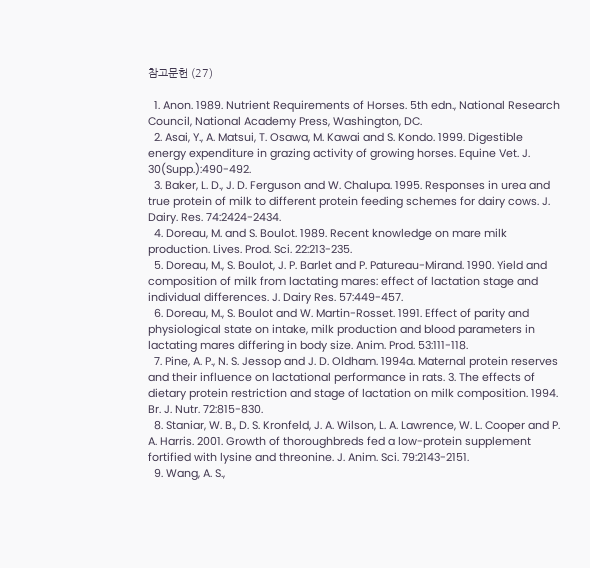참고문헌 (27)

  1. Anon. 1989. Nutrient Requirements of Horses. 5th edn., National Research Council, National Academy Press, Washington, DC.
  2. Asai, Y., A. Matsui, T. Osawa, M. Kawai and S. Kondo. 1999. Digestible energy expenditure in grazing activity of growing horses. Equine Vet. J. 30(Supp.):490-492.
  3. Baker, L. D., J. D. Ferguson and W. Chalupa. 1995. Responses in urea and true protein of milk to different protein feeding schemes for dairy cows. J. Dairy. Res. 74:2424-2434.
  4. Doreau, M. and S. Boulot. 1989. Recent knowledge on mare milk production. Lives. Prod. Sci. 22:213-235.
  5. Doreau, M., S. Boulot, J. P. Barlet and P. Patureau-Mirand. 1990. Yield and composition of milk from lactating mares: effect of lactation stage and individual differences. J. Dairy Res. 57:449-457.
  6. Doreau, M., S. Boulot and W. Martin-Rosset. 1991. Effect of parity and physiological state on intake, milk production and blood parameters in lactating mares differing in body size. Anim. Prod. 53:111-118.
  7. Pine, A. P., N. S. Jessop and J. D. Oldham. 1994a. Maternal protein reserves and their influence on lactational performance in rats. 3. The effects of dietary protein restriction and stage of lactation on milk composition. 1994. Br. J. Nutr. 72:815-830.
  8. Staniar, W. B., D. S. Kronfeld, J. A. Wilson, L. A. Lawrence, W. L. Cooper and P. A. Harris. 2001. Growth of thoroughbreds fed a low-protein supplement fortified with lysine and threonine. J. Anim. Sci. 79:2143-2151.
  9. Wang, A. S.,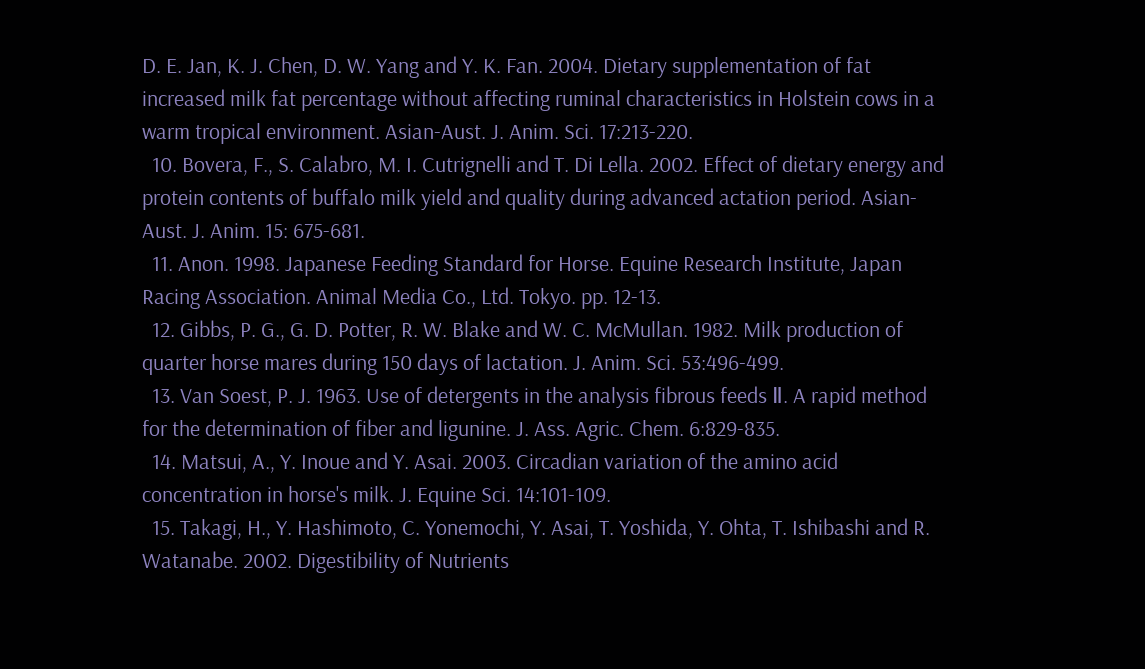D. E. Jan, K. J. Chen, D. W. Yang and Y. K. Fan. 2004. Dietary supplementation of fat increased milk fat percentage without affecting ruminal characteristics in Holstein cows in a warm tropical environment. Asian-Aust. J. Anim. Sci. 17:213-220.
  10. Bovera, F., S. Calabro, M. I. Cutrignelli and T. Di Lella. 2002. Effect of dietary energy and protein contents of buffalo milk yield and quality during advanced actation period. Asian-Aust. J. Anim. 15: 675-681.
  11. Anon. 1998. Japanese Feeding Standard for Horse. Equine Research Institute, Japan Racing Association. Animal Media Co., Ltd. Tokyo. pp. 12-13.
  12. Gibbs, P. G., G. D. Potter, R. W. Blake and W. C. McMullan. 1982. Milk production of quarter horse mares during 150 days of lactation. J. Anim. Sci. 53:496-499.
  13. Van Soest, P. J. 1963. Use of detergents in the analysis fibrous feeds Ⅱ. A rapid method for the determination of fiber and ligunine. J. Ass. Agric. Chem. 6:829-835.
  14. Matsui, A., Y. Inoue and Y. Asai. 2003. Circadian variation of the amino acid concentration in horse's milk. J. Equine Sci. 14:101-109.
  15. Takagi, H., Y. Hashimoto, C. Yonemochi, Y. Asai, T. Yoshida, Y. Ohta, T. Ishibashi and R. Watanabe. 2002. Digestibility of Nutrients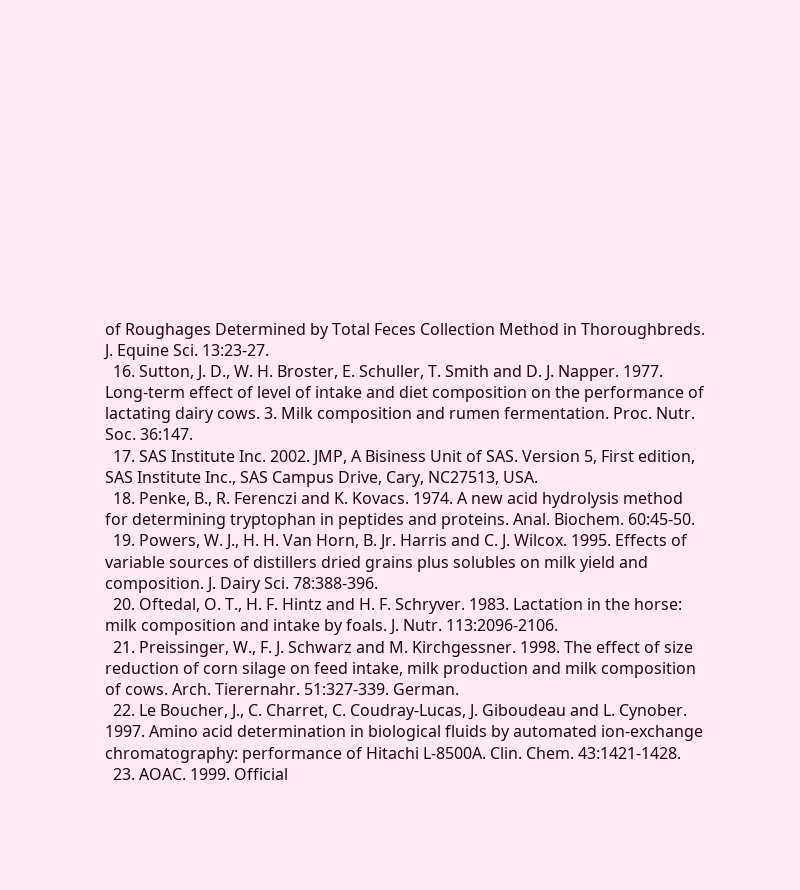of Roughages Determined by Total Feces Collection Method in Thoroughbreds. J. Equine Sci. 13:23-27.
  16. Sutton, J. D., W. H. Broster, E. Schuller, T. Smith and D. J. Napper. 1977. Long-term effect of level of intake and diet composition on the performance of lactating dairy cows. 3. Milk composition and rumen fermentation. Proc. Nutr. Soc. 36:147.
  17. SAS Institute Inc. 2002. JMP, A Bisiness Unit of SAS. Version 5, First edition, SAS Institute Inc., SAS Campus Drive, Cary, NC27513, USA.
  18. Penke, B., R. Ferenczi and K. Kovacs. 1974. A new acid hydrolysis method for determining tryptophan in peptides and proteins. Anal. Biochem. 60:45-50.
  19. Powers, W. J., H. H. Van Horn, B. Jr. Harris and C. J. Wilcox. 1995. Effects of variable sources of distillers dried grains plus solubles on milk yield and composition. J. Dairy Sci. 78:388-396.
  20. Oftedal, O. T., H. F. Hintz and H. F. Schryver. 1983. Lactation in the horse: milk composition and intake by foals. J. Nutr. 113:2096-2106.
  21. Preissinger, W., F. J. Schwarz and M. Kirchgessner. 1998. The effect of size reduction of corn silage on feed intake, milk production and milk composition of cows. Arch. Tierernahr. 51:327-339. German.
  22. Le Boucher, J., C. Charret, C. Coudray-Lucas, J. Giboudeau and L. Cynober. 1997. Amino acid determination in biological fluids by automated ion-exchange chromatography: performance of Hitachi L-8500A. Clin. Chem. 43:1421-1428.
  23. AOAC. 1999. Official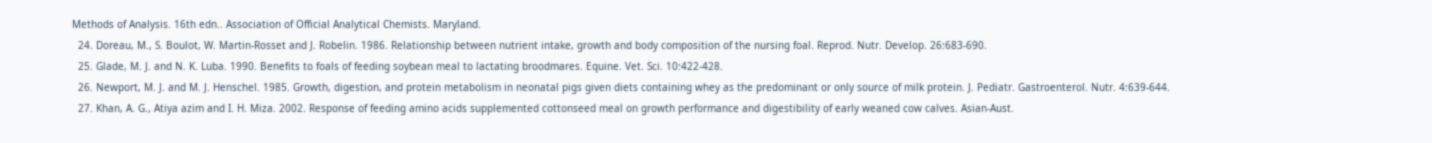Methods of Analysis. 16th edn.. Association of Official Analytical Chemists. Maryland.
  24. Doreau, M., S. Boulot, W. Martin-Rosset and J. Robelin. 1986. Relationship between nutrient intake, growth and body composition of the nursing foal. Reprod. Nutr. Develop. 26:683-690.
  25. Glade, M. J. and N. K. Luba. 1990. Benefits to foals of feeding soybean meal to lactating broodmares. Equine. Vet. Sci. 10:422-428.
  26. Newport, M. J. and M. J. Henschel. 1985. Growth, digestion, and protein metabolism in neonatal pigs given diets containing whey as the predominant or only source of milk protein. J. Pediatr. Gastroenterol. Nutr. 4:639-644.
  27. Khan, A. G., Atiya azim and I. H. Miza. 2002. Response of feeding amino acids supplemented cottonseed meal on growth performance and digestibility of early weaned cow calves. Asian-Aust.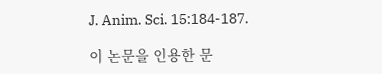J. Anim. Sci. 15:184-187.

이 논문을 인용한 문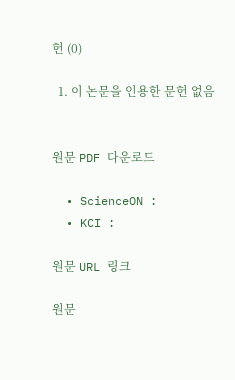헌 (0)

  1. 이 논문을 인용한 문헌 없음


원문 PDF 다운로드

  • ScienceON :
  • KCI :

원문 URL 링크

원문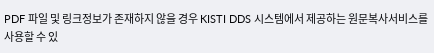PDF 파일 및 링크정보가 존재하지 않을 경우 KISTI DDS 시스템에서 제공하는 원문복사서비스를 사용할 수 있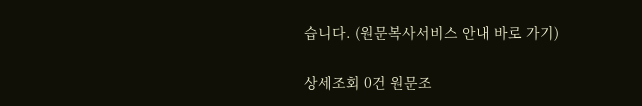습니다. (원문복사서비스 안내 바로 가기)

상세조회 0건 원문조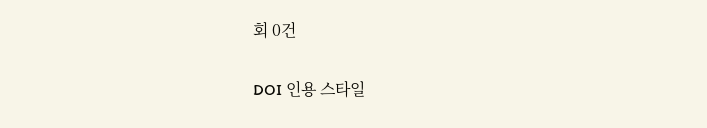회 0건

DOI 인용 스타일